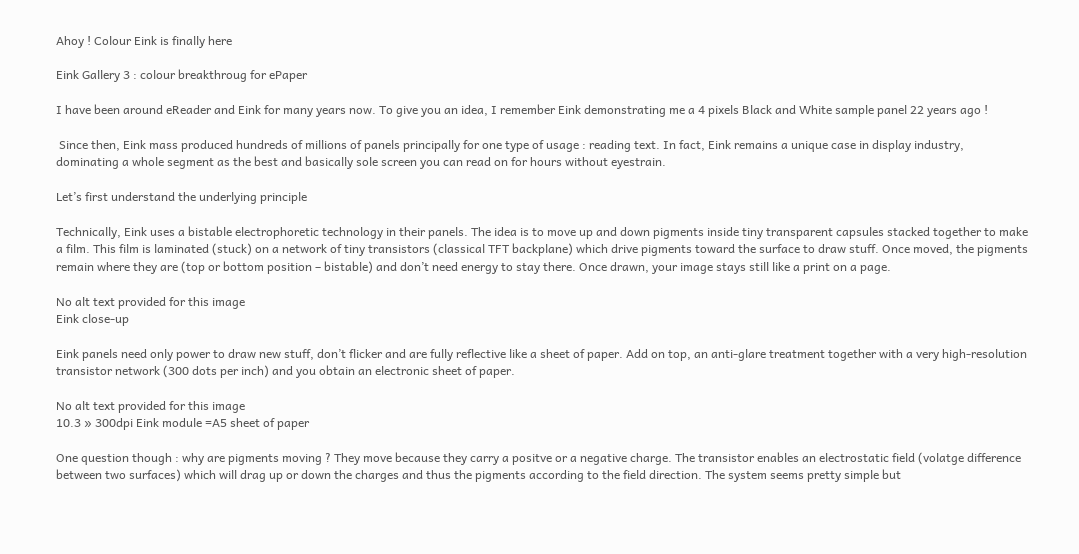Ahoy ! Colour Eink is finally here

Eink Gallery 3 : colour breakthroug for ePaper

I have been around eReader and Eink for many years now. To give you an idea, I remember Eink demonstrating me a 4 pixels Black and White sample panel 22 years ago !

 Since then, Eink mass produced hundreds of millions of panels principally for one type of usage : reading text. In fact, Eink remains a unique case in display industry, dominating a whole segment as the best and basically sole screen you can read on for hours without eyestrain.

Let’s first understand the underlying principle

Technically, Eink uses a bistable electrophoretic technology in their panels. The idea is to move up and down pigments inside tiny transparent capsules stacked together to make a film. This film is laminated (stuck) on a network of tiny transistors (classical TFT backplane) which drive pigments toward the surface to draw stuff. Once moved, the pigments remain where they are (top or bottom position – bistable) and don’t need energy to stay there. Once drawn, your image stays still like a print on a page.

No alt text provided for this image
Eink close-up

Eink panels need only power to draw new stuff, don’t flicker and are fully reflective like a sheet of paper. Add on top, an anti-glare treatment together with a very high-resolution transistor network (300 dots per inch) and you obtain an electronic sheet of paper.

No alt text provided for this image
10.3 » 300dpi Eink module =A5 sheet of paper

One question though : why are pigments moving ? They move because they carry a positve or a negative charge. The transistor enables an electrostatic field (volatge difference between two surfaces) which will drag up or down the charges and thus the pigments according to the field direction. The system seems pretty simple but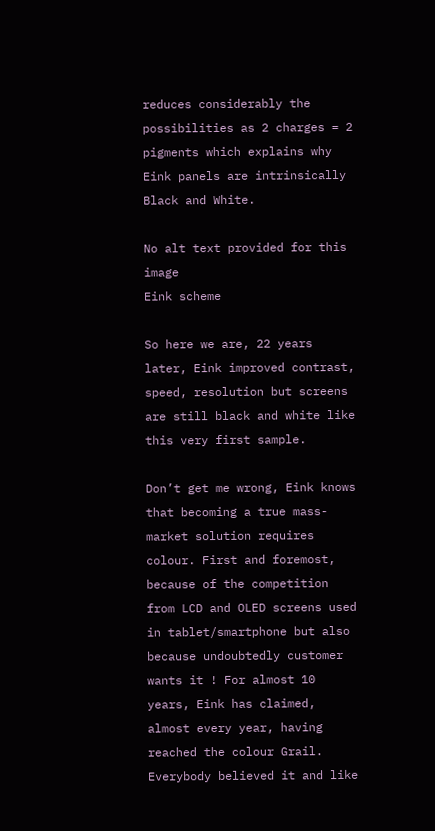reduces considerably the possibilities as 2 charges = 2 pigments which explains why Eink panels are intrinsically Black and White.

No alt text provided for this image
Eink scheme

So here we are, 22 years later, Eink improved contrast, speed, resolution but screens are still black and white like this very first sample.

Don’t get me wrong, Eink knows that becoming a true mass-market solution requires colour. First and foremost, because of the competition from LCD and OLED screens used in tablet/smartphone but also because undoubtedly customer wants it ! For almost 10 years, Eink has claimed, almost every year, having reached the colour Grail. Everybody believed it and like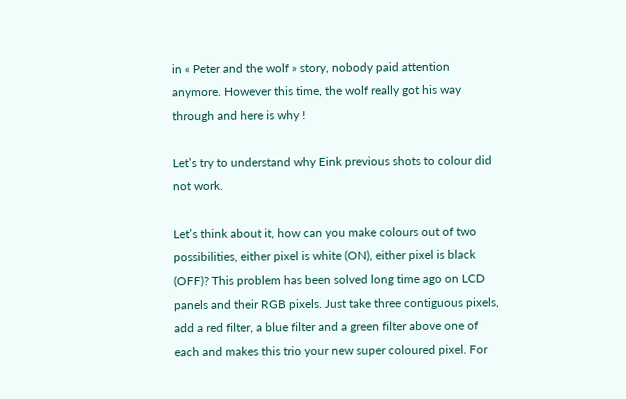in « Peter and the wolf » story, nobody paid attention anymore. However this time, the wolf really got his way through and here is why !

Let’s try to understand why Eink previous shots to colour did not work.

Let’s think about it, how can you make colours out of two possibilities, either pixel is white (ON), either pixel is black (OFF)? This problem has been solved long time ago on LCD panels and their RGB pixels. Just take three contiguous pixels, add a red filter, a blue filter and a green filter above one of each and makes this trio your new super coloured pixel. For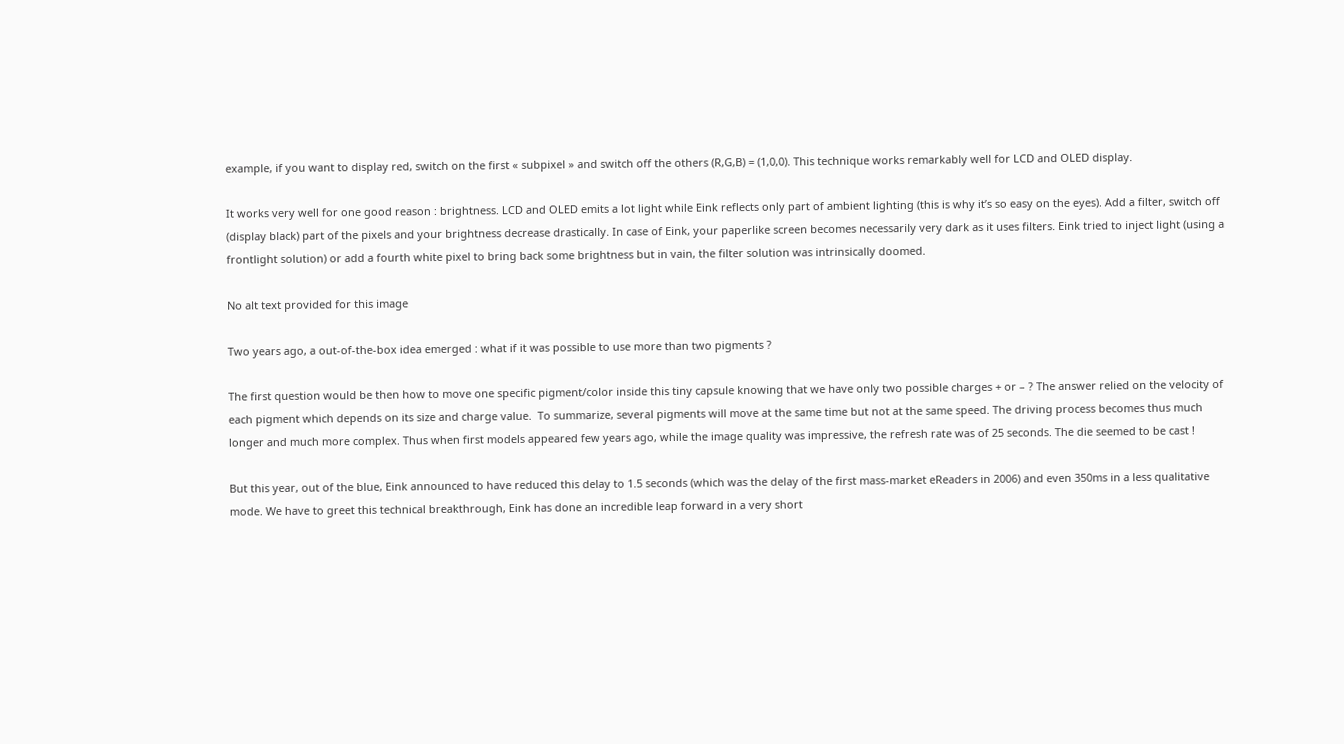example, if you want to display red, switch on the first « subpixel » and switch off the others (R,G,B) = (1,0,0). This technique works remarkably well for LCD and OLED display.

It works very well for one good reason : brightness. LCD and OLED emits a lot light while Eink reflects only part of ambient lighting (this is why it’s so easy on the eyes). Add a filter, switch off (display black) part of the pixels and your brightness decrease drastically. In case of Eink, your paperlike screen becomes necessarily very dark as it uses filters. Eink tried to inject light (using a frontlight solution) or add a fourth white pixel to bring back some brightness but in vain, the filter solution was intrinsically doomed.

No alt text provided for this image

Two years ago, a out-of-the-box idea emerged : what if it was possible to use more than two pigments ?

The first question would be then how to move one specific pigment/color inside this tiny capsule knowing that we have only two possible charges + or – ? The answer relied on the velocity of each pigment which depends on its size and charge value.  To summarize, several pigments will move at the same time but not at the same speed. The driving process becomes thus much longer and much more complex. Thus when first models appeared few years ago, while the image quality was impressive, the refresh rate was of 25 seconds. The die seemed to be cast !

But this year, out of the blue, Eink announced to have reduced this delay to 1.5 seconds (which was the delay of the first mass-market eReaders in 2006) and even 350ms in a less qualitative mode. We have to greet this technical breakthrough, Eink has done an incredible leap forward in a very short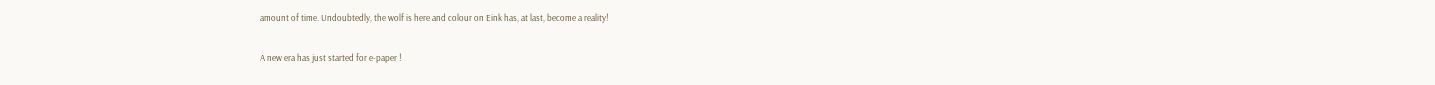amount of time. Undoubtedly, the wolf is here and colour on Eink has, at last, become a reality!

A new era has just started for e-paper !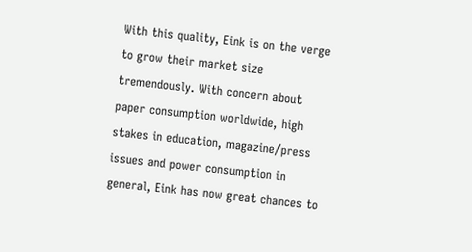With this quality, Eink is on the verge to grow their market size tremendously. With concern about paper consumption worldwide, high stakes in education, magazine/press issues and power consumption in general, Eink has now great chances to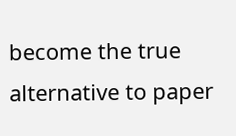become the true alternative to paper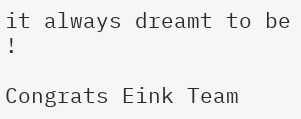it always dreamt to be !

Congrats Eink Team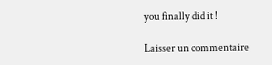you finally did it !

Laisser un commentaire